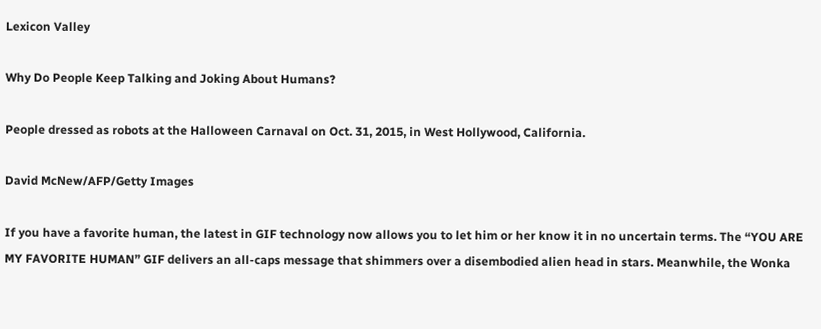Lexicon Valley

Why Do People Keep Talking and Joking About Humans?

People dressed as robots at the Halloween Carnaval on Oct. 31, 2015, in West Hollywood, California.

David McNew/AFP/Getty Images

If you have a favorite human, the latest in GIF technology now allows you to let him or her know it in no uncertain terms. The “YOU ARE MY FAVORITE HUMAN” GIF delivers an all-caps message that shimmers over a disembodied alien head in stars. Meanwhile, the Wonka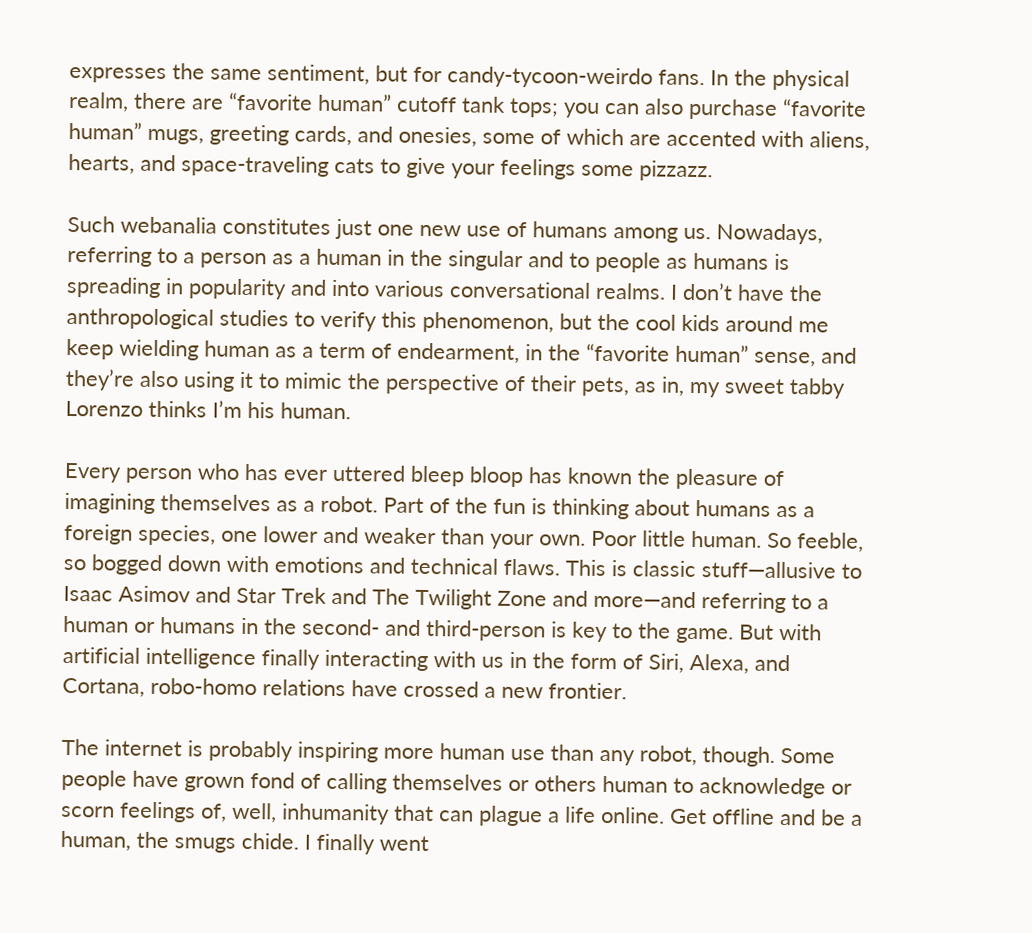expresses the same sentiment, but for candy-tycoon-weirdo fans. In the physical realm, there are “favorite human” cutoff tank tops; you can also purchase “favorite human” mugs, greeting cards, and onesies, some of which are accented with aliens, hearts, and space-traveling cats to give your feelings some pizzazz.

Such webanalia constitutes just one new use of humans among us. Nowadays, referring to a person as a human in the singular and to people as humans is spreading in popularity and into various conversational realms. I don’t have the anthropological studies to verify this phenomenon, but the cool kids around me keep wielding human as a term of endearment, in the “favorite human” sense, and they’re also using it to mimic the perspective of their pets, as in, my sweet tabby Lorenzo thinks I’m his human.

Every person who has ever uttered bleep bloop has known the pleasure of imagining themselves as a robot. Part of the fun is thinking about humans as a foreign species, one lower and weaker than your own. Poor little human. So feeble, so bogged down with emotions and technical flaws. This is classic stuff—allusive to Isaac Asimov and Star Trek and The Twilight Zone and more—and referring to a human or humans in the second- and third-person is key to the game. But with artificial intelligence finally interacting with us in the form of Siri, Alexa, and Cortana, robo-homo relations have crossed a new frontier.

The internet is probably inspiring more human use than any robot, though. Some people have grown fond of calling themselves or others human to acknowledge or scorn feelings of, well, inhumanity that can plague a life online. Get offline and be a human, the smugs chide. I finally went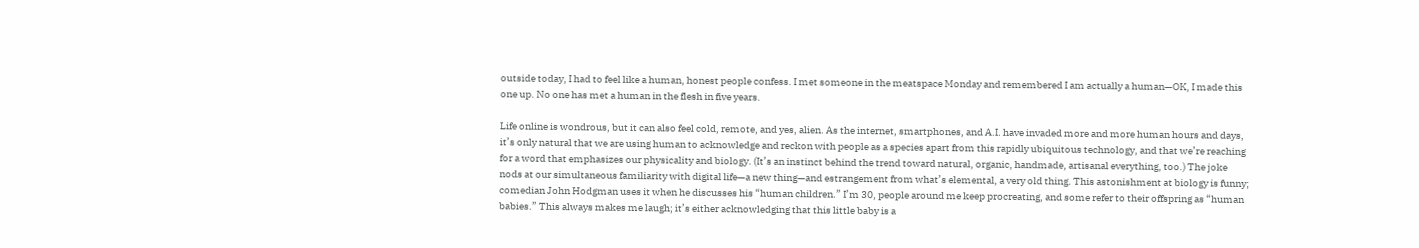outside today, I had to feel like a human, honest people confess. I met someone in the meatspace Monday and remembered I am actually a human—OK, I made this one up. No one has met a human in the flesh in five years.

Life online is wondrous, but it can also feel cold, remote, and yes, alien. As the internet, smartphones, and A.I. have invaded more and more human hours and days, it’s only natural that we are using human to acknowledge and reckon with people as a species apart from this rapidly ubiquitous technology, and that we’re reaching for a word that emphasizes our physicality and biology. (It’s an instinct behind the trend toward natural, organic, handmade, artisanal everything, too.) The joke nods at our simultaneous familiarity with digital life—a new thing—and estrangement from what’s elemental, a very old thing. This astonishment at biology is funny; comedian John Hodgman uses it when he discusses his “human children.” I’m 30, people around me keep procreating, and some refer to their offspring as “human babies.” This always makes me laugh; it’s either acknowledging that this little baby is a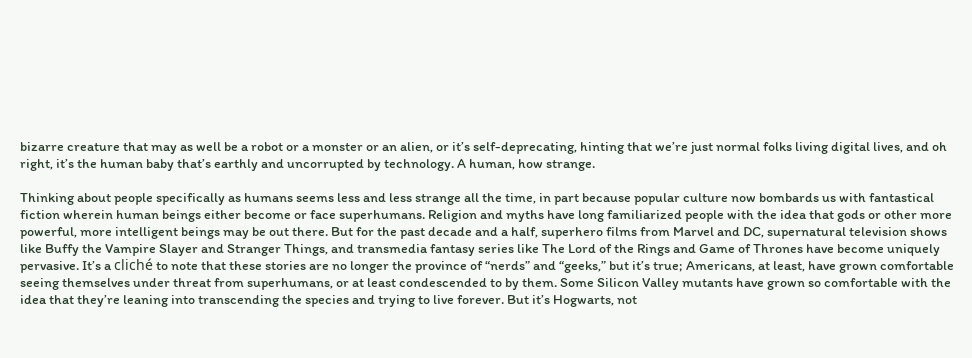bizarre creature that may as well be a robot or a monster or an alien, or it’s self-deprecating, hinting that we’re just normal folks living digital lives, and oh right, it’s the human baby that’s earthly and uncorrupted by technology. A human, how strange.

Thinking about people specifically as humans seems less and less strange all the time, in part because popular culture now bombards us with fantastical fiction wherein human beings either become or face superhumans. Religion and myths have long familiarized people with the idea that gods or other more powerful, more intelligent beings may be out there. But for the past decade and a half, superhero films from Marvel and DC, supernatural television shows like Buffy the Vampire Slayer and Stranger Things, and transmedia fantasy series like The Lord of the Rings and Game of Thrones have become uniquely pervasive. It’s a cliché to note that these stories are no longer the province of “nerds” and “geeks,” but it’s true; Americans, at least, have grown comfortable seeing themselves under threat from superhumans, or at least condescended to by them. Some Silicon Valley mutants have grown so comfortable with the idea that they’re leaning into transcending the species and trying to live forever. But it’s Hogwarts, not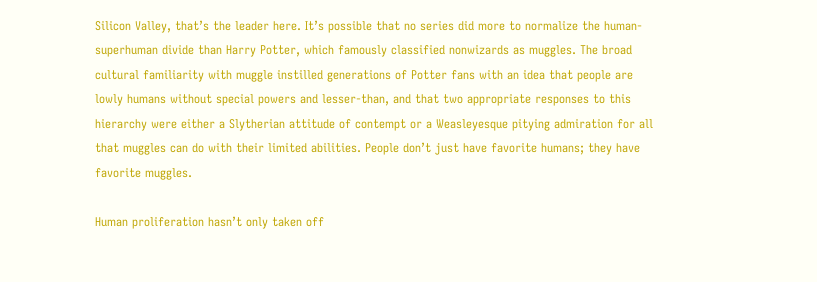Silicon Valley, that’s the leader here. It’s possible that no series did more to normalize the human-superhuman divide than Harry Potter, which famously classified nonwizards as muggles. The broad cultural familiarity with muggle instilled generations of Potter fans with an idea that people are lowly humans without special powers and lesser-than, and that two appropriate responses to this hierarchy were either a Slytherian attitude of contempt or a Weasleyesque pitying admiration for all that muggles can do with their limited abilities. People don’t just have favorite humans; they have favorite muggles.

Human proliferation hasn’t only taken off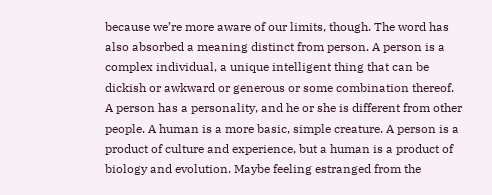because we’re more aware of our limits, though. The word has also absorbed a meaning distinct from person. A person is a complex individual, a unique intelligent thing that can be dickish or awkward or generous or some combination thereof. A person has a personality, and he or she is different from other people. A human is a more basic, simple creature. A person is a product of culture and experience, but a human is a product of biology and evolution. Maybe feeling estranged from the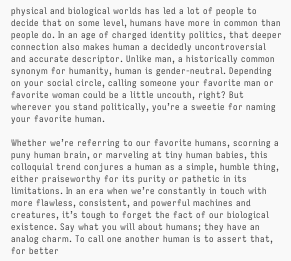physical and biological worlds has led a lot of people to decide that on some level, humans have more in common than people do. In an age of charged identity politics, that deeper connection also makes human a decidedly uncontroversial and accurate descriptor. Unlike man, a historically common synonym for humanity, human is gender-neutral. Depending on your social circle, calling someone your favorite man or favorite woman could be a little uncouth, right? But wherever you stand politically, you’re a sweetie for naming your favorite human.

Whether we’re referring to our favorite humans, scorning a puny human brain, or marveling at tiny human babies, this colloquial trend conjures a human as a simple, humble thing, either praiseworthy for its purity or pathetic in its limitations. In an era when we’re constantly in touch with more flawless, consistent, and powerful machines and creatures, it’s tough to forget the fact of our biological existence. Say what you will about humans; they have an analog charm. To call one another human is to assert that, for better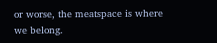or worse, the meatspace is where we belong.